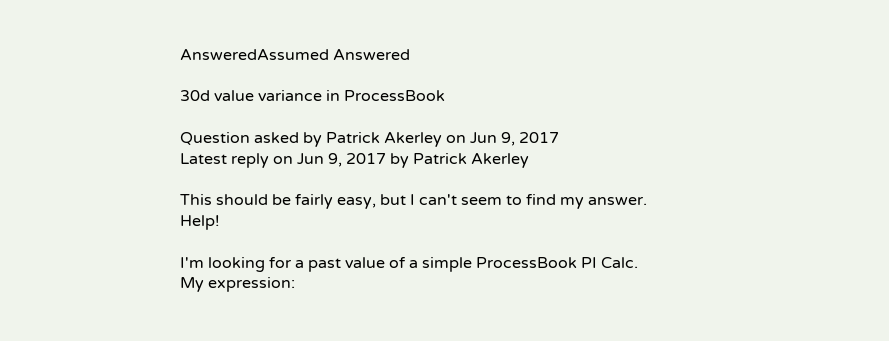AnsweredAssumed Answered

30d value variance in ProcessBook

Question asked by Patrick Akerley on Jun 9, 2017
Latest reply on Jun 9, 2017 by Patrick Akerley

This should be fairly easy, but I can't seem to find my answer. Help!

I'm looking for a past value of a simple ProcessBook PI Calc. My expression: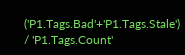('P1.Tags.Bad'+'P1.Tags.Stale') / 'P1.Tags.Count'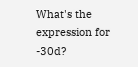What's the expression for -30d?